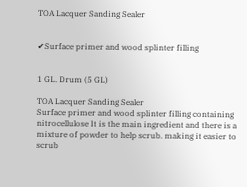TOA Lacquer Sanding Sealer


✔Surface primer and wood splinter filling


1 GL. Drum (5 GL)

TOA Lacquer Sanding Sealer
Surface primer and wood splinter filling containing nitrocellulose It is the main ingredient and there is a mixture of powder to help scrub. making it easier to scrub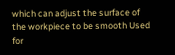which can adjust the surface of the workpiece to be smooth Used for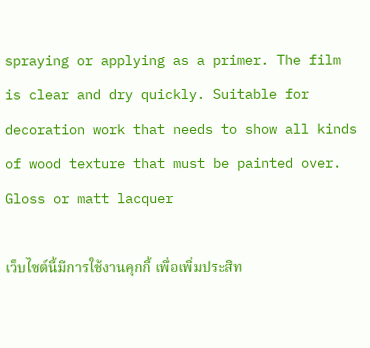spraying or applying as a primer. The film is clear and dry quickly. Suitable for decoration work that needs to show all kinds of wood texture that must be painted over. Gloss or matt lacquer

เว็บไซต์นี้มีการใช้งานคุกกี้ เพื่อเพิ่มประสิท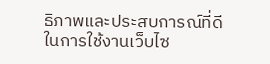ธิภาพและประสบการณ์ที่ดีในการใช้งานเว็บไซ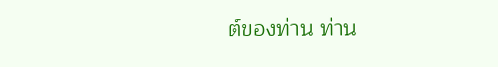ต์ของท่าน ท่าน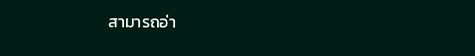สามารถอ่า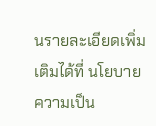นรายละเอียดเพิ่มเติมได้ที่ นโยบายความเป็น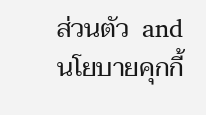ส่วนตัว  and  นโยบายคุกกี้